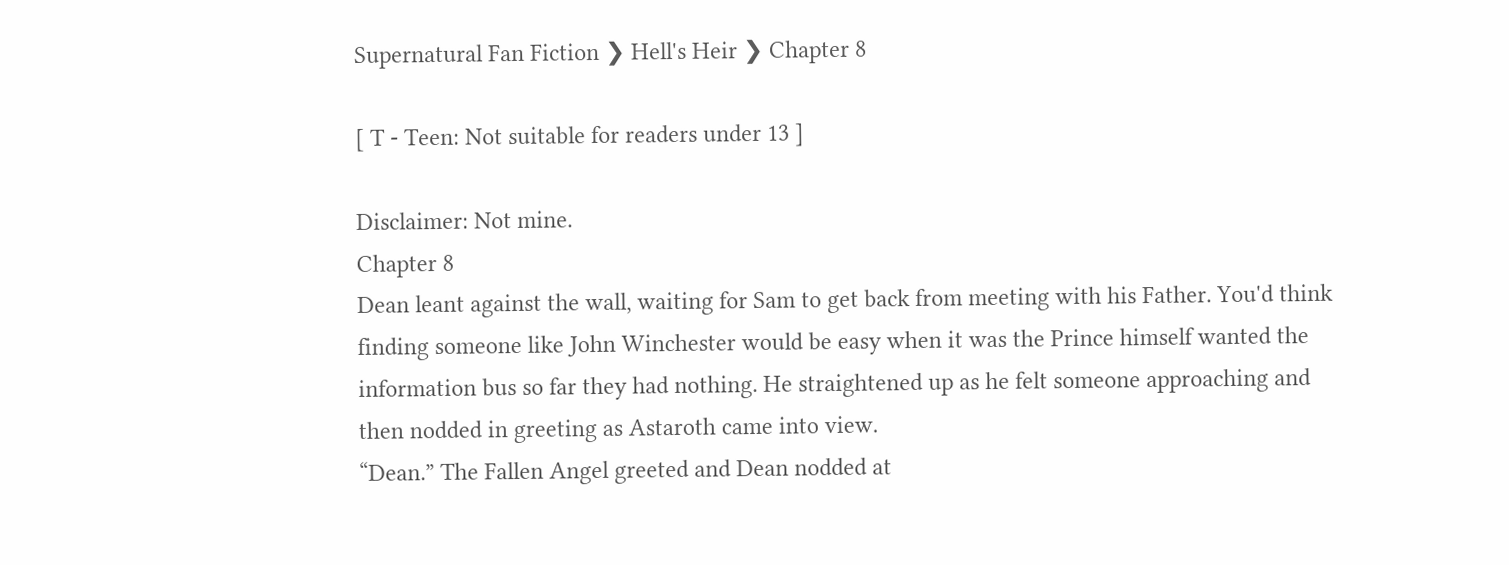Supernatural Fan Fiction ❯ Hell's Heir ❯ Chapter 8

[ T - Teen: Not suitable for readers under 13 ]

Disclaimer: Not mine.
Chapter 8
Dean leant against the wall, waiting for Sam to get back from meeting with his Father. You'd think finding someone like John Winchester would be easy when it was the Prince himself wanted the information bus so far they had nothing. He straightened up as he felt someone approaching and then nodded in greeting as Astaroth came into view.
“Dean.” The Fallen Angel greeted and Dean nodded at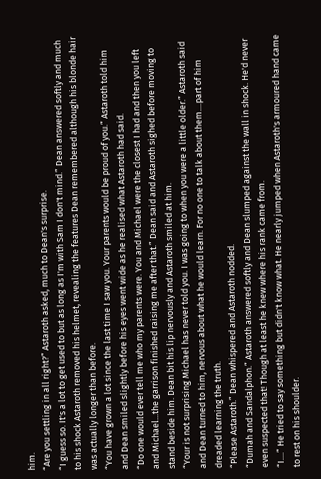him.
“Are you settling in all right?” Astaroth asked, much to Dean's surprise.
“I guess so. It's a lot to get used to but as long as I'm with Sam I don't mind.” Dean answered softly and much to his shock Astaroth removed his helmet, revealing the features Dean remembered although his blonde hair was actually longer than before.
“You have grown a lot since the last time I saw you. Your parents would be proud of you.” Astaroth told him and Dean smiled slightly before his eyes went wide as he realised what Astaroth had said.
“Do one would ever tell me who my parents were. You and Michael were the closest I had and then you left and Michael...the garrison finished raising me after that.” Dean said and Astaroth sighed before moving to stand beside him. Dean bit his lip nervously and Astaroth smiled at him.
“Your is not surprising Michael has never told you. I was going to when you were a little older.” Astaroth said and Dean turned to him, nervous about what he would learn. For no one to talk about them....part of him dreaded learning the truth.
“Please Astaroth.” Dean whispered and Astaroth nodded.
“Dumah and Sandalphon.” Astaroth answered softly and Dean slumped against the wall in shock. He'd never even suspected that! Though at least he knew where his rank came from.
“I....” He tried to say something but didn't know what. He nearly jumped when Astaroth's armoured hand came to rest on his shoulder.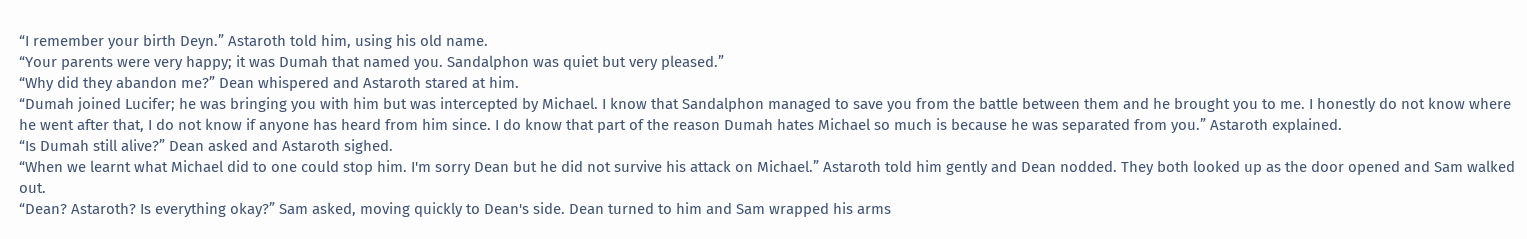“I remember your birth Deyn.” Astaroth told him, using his old name.
“Your parents were very happy; it was Dumah that named you. Sandalphon was quiet but very pleased.”
“Why did they abandon me?” Dean whispered and Astaroth stared at him.
“Dumah joined Lucifer; he was bringing you with him but was intercepted by Michael. I know that Sandalphon managed to save you from the battle between them and he brought you to me. I honestly do not know where he went after that, I do not know if anyone has heard from him since. I do know that part of the reason Dumah hates Michael so much is because he was separated from you.” Astaroth explained.
“Is Dumah still alive?” Dean asked and Astaroth sighed.
“When we learnt what Michael did to one could stop him. I'm sorry Dean but he did not survive his attack on Michael.” Astaroth told him gently and Dean nodded. They both looked up as the door opened and Sam walked out.
“Dean? Astaroth? Is everything okay?” Sam asked, moving quickly to Dean's side. Dean turned to him and Sam wrapped his arms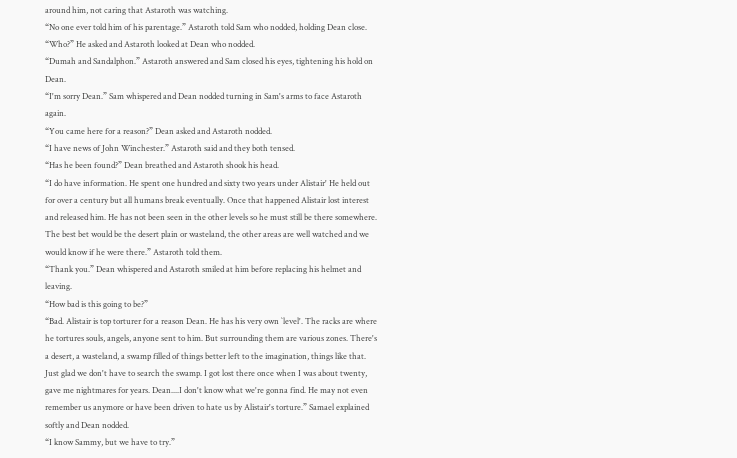around him, not caring that Astaroth was watching.
“No one ever told him of his parentage.” Astaroth told Sam who nodded, holding Dean close.
“Who?” He asked and Astaroth looked at Dean who nodded.
“Dumah and Sandalphon.” Astaroth answered and Sam closed his eyes, tightening his hold on Dean.
“I'm sorry Dean.” Sam whispered and Dean nodded turning in Sam's arms to face Astaroth again.
“You came here for a reason?” Dean asked and Astaroth nodded.
“I have news of John Winchester.” Astaroth said and they both tensed.
“Has he been found?” Dean breathed and Astaroth shook his head.
“I do have information. He spent one hundred and sixty two years under Alistair' He held out for over a century but all humans break eventually. Once that happened Alistair lost interest and released him. He has not been seen in the other levels so he must still be there somewhere. The best bet would be the desert plain or wasteland, the other areas are well watched and we would know if he were there.” Astaroth told them.
“Thank you.” Dean whispered and Astaroth smiled at him before replacing his helmet and leaving.
“How bad is this going to be?”
“Bad. Alistair is top torturer for a reason Dean. He has his very own `level'. The racks are where he tortures souls, angels, anyone sent to him. But surrounding them are various zones. There's a desert, a wasteland, a swamp filled of things better left to the imagination, things like that. Just glad we don't have to search the swamp. I got lost there once when I was about twenty, gave me nightmares for years. Dean....I don't know what we're gonna find. He may not even remember us anymore or have been driven to hate us by Alistair's torture.” Samael explained softly and Dean nodded.
“I know Sammy, but we have to try.”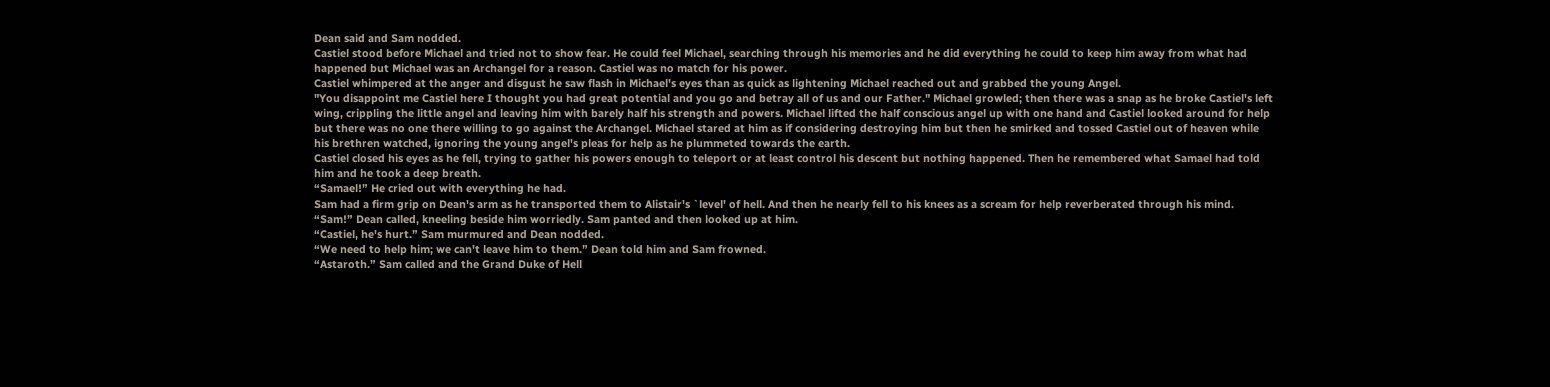Dean said and Sam nodded.
Castiel stood before Michael and tried not to show fear. He could feel Michael, searching through his memories and he did everything he could to keep him away from what had happened but Michael was an Archangel for a reason. Castiel was no match for his power.
Castiel whimpered at the anger and disgust he saw flash in Michael's eyes than as quick as lightening Michael reached out and grabbed the young Angel.
"You disappoint me Castiel here I thought you had great potential and you go and betray all of us and our Father." Michael growled; then there was a snap as he broke Castiel's left wing, crippling the little angel and leaving him with barely half his strength and powers. Michael lifted the half conscious angel up with one hand and Castiel looked around for help but there was no one there willing to go against the Archangel. Michael stared at him as if considering destroying him but then he smirked and tossed Castiel out of heaven while his brethren watched, ignoring the young angel's pleas for help as he plummeted towards the earth.
Castiel closed his eyes as he fell, trying to gather his powers enough to teleport or at least control his descent but nothing happened. Then he remembered what Samael had told him and he took a deep breath.
“Samael!” He cried out with everything he had.
Sam had a firm grip on Dean's arm as he transported them to Alistair's `level' of hell. And then he nearly fell to his knees as a scream for help reverberated through his mind.
“Sam!” Dean called, kneeling beside him worriedly. Sam panted and then looked up at him.
“Castiel, he's hurt.” Sam murmured and Dean nodded.
“We need to help him; we can't leave him to them.” Dean told him and Sam frowned.
“Astaroth.” Sam called and the Grand Duke of Hell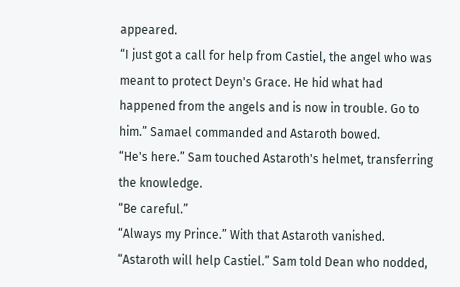appeared.
“I just got a call for help from Castiel, the angel who was meant to protect Deyn's Grace. He hid what had happened from the angels and is now in trouble. Go to him.” Samael commanded and Astaroth bowed.
“He's here.” Sam touched Astaroth's helmet, transferring the knowledge.
“Be careful.”
“Always my Prince.” With that Astaroth vanished.
“Astaroth will help Castiel.” Sam told Dean who nodded,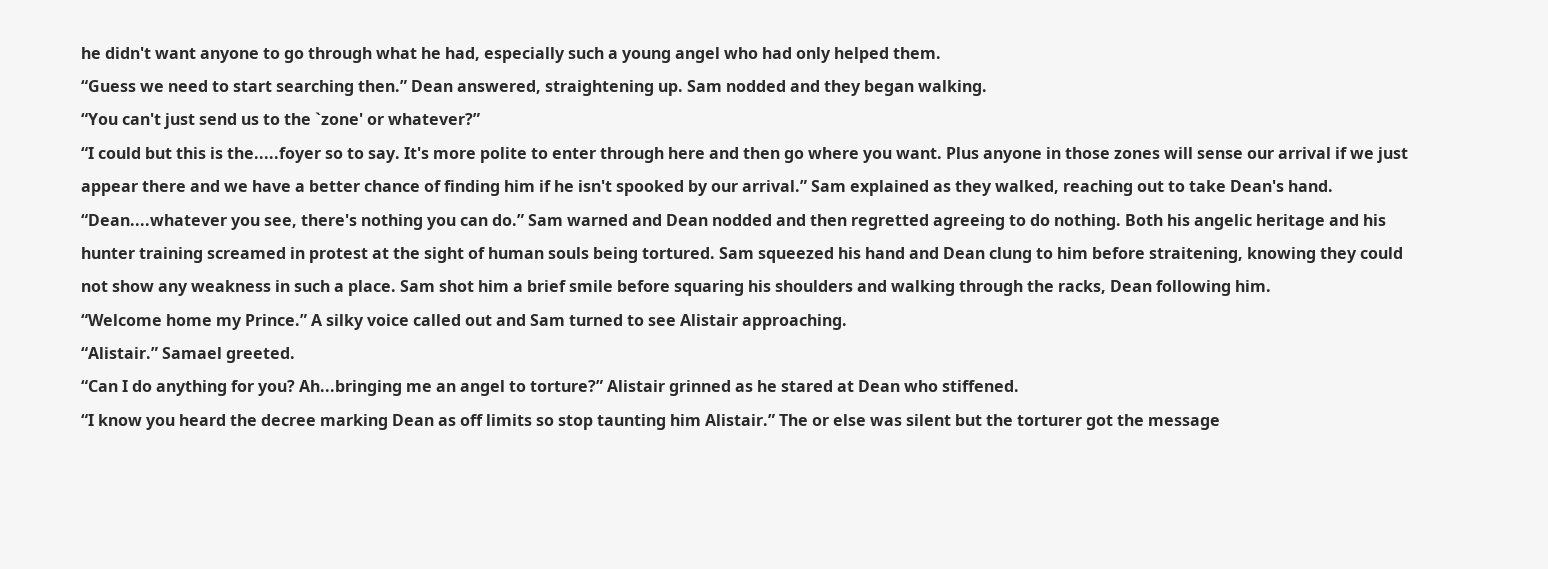he didn't want anyone to go through what he had, especially such a young angel who had only helped them.
“Guess we need to start searching then.” Dean answered, straightening up. Sam nodded and they began walking.
“You can't just send us to the `zone' or whatever?”
“I could but this is the.....foyer so to say. It's more polite to enter through here and then go where you want. Plus anyone in those zones will sense our arrival if we just appear there and we have a better chance of finding him if he isn't spooked by our arrival.” Sam explained as they walked, reaching out to take Dean's hand.
“Dean....whatever you see, there's nothing you can do.” Sam warned and Dean nodded and then regretted agreeing to do nothing. Both his angelic heritage and his hunter training screamed in protest at the sight of human souls being tortured. Sam squeezed his hand and Dean clung to him before straitening, knowing they could not show any weakness in such a place. Sam shot him a brief smile before squaring his shoulders and walking through the racks, Dean following him.
“Welcome home my Prince.” A silky voice called out and Sam turned to see Alistair approaching.
“Alistair.” Samael greeted.
“Can I do anything for you? Ah...bringing me an angel to torture?” Alistair grinned as he stared at Dean who stiffened.
“I know you heard the decree marking Dean as off limits so stop taunting him Alistair.” The or else was silent but the torturer got the message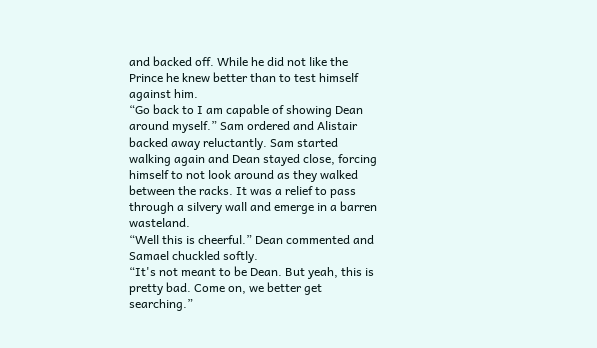and backed off. While he did not like the Prince he knew better than to test himself against him.
“Go back to I am capable of showing Dean around myself.” Sam ordered and Alistair backed away reluctantly. Sam started walking again and Dean stayed close, forcing himself to not look around as they walked between the racks. It was a relief to pass through a silvery wall and emerge in a barren wasteland.
“Well this is cheerful.” Dean commented and Samael chuckled softly.
“It's not meant to be Dean. But yeah, this is pretty bad. Come on, we better get searching.”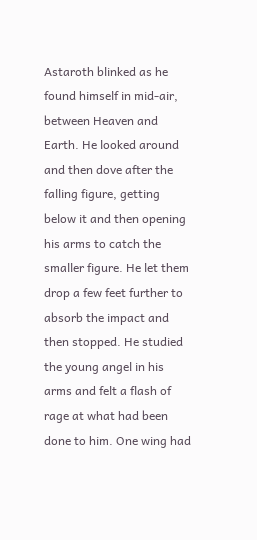Astaroth blinked as he found himself in mid-air, between Heaven and Earth. He looked around and then dove after the falling figure, getting below it and then opening his arms to catch the smaller figure. He let them drop a few feet further to absorb the impact and then stopped. He studied the young angel in his arms and felt a flash of rage at what had been done to him. One wing had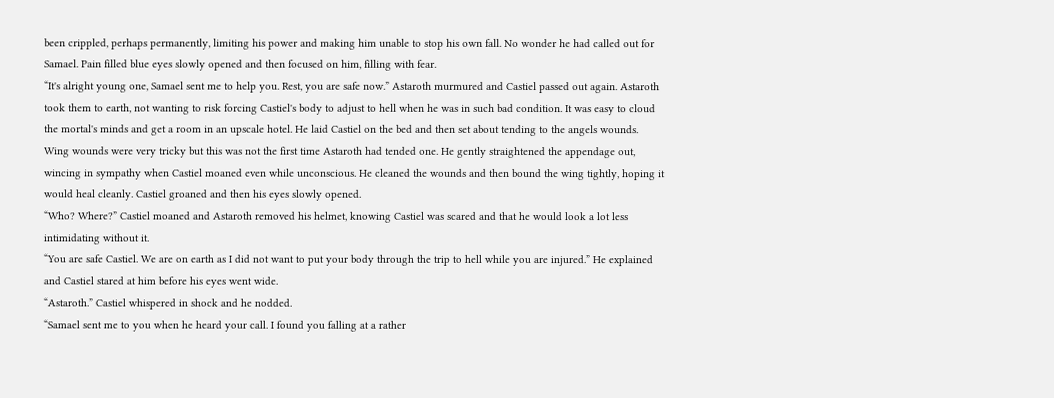been crippled, perhaps permanently, limiting his power and making him unable to stop his own fall. No wonder he had called out for Samael. Pain filled blue eyes slowly opened and then focused on him, filling with fear.
“It's alright young one, Samael sent me to help you. Rest, you are safe now.” Astaroth murmured and Castiel passed out again. Astaroth took them to earth, not wanting to risk forcing Castiel's body to adjust to hell when he was in such bad condition. It was easy to cloud the mortal's minds and get a room in an upscale hotel. He laid Castiel on the bed and then set about tending to the angels wounds. Wing wounds were very tricky but this was not the first time Astaroth had tended one. He gently straightened the appendage out, wincing in sympathy when Castiel moaned even while unconscious. He cleaned the wounds and then bound the wing tightly, hoping it would heal cleanly. Castiel groaned and then his eyes slowly opened.
“Who? Where?” Castiel moaned and Astaroth removed his helmet, knowing Castiel was scared and that he would look a lot less intimidating without it.
“You are safe Castiel. We are on earth as I did not want to put your body through the trip to hell while you are injured.” He explained and Castiel stared at him before his eyes went wide.
“Astaroth.” Castiel whispered in shock and he nodded.
“Samael sent me to you when he heard your call. I found you falling at a rather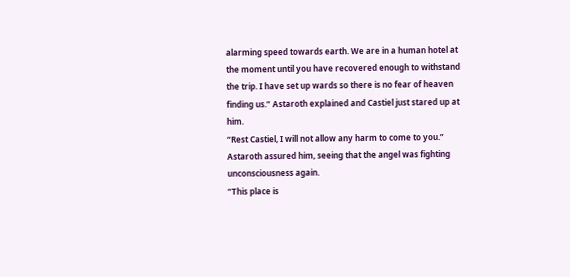alarming speed towards earth. We are in a human hotel at the moment until you have recovered enough to withstand the trip. I have set up wards so there is no fear of heaven finding us.” Astaroth explained and Castiel just stared up at him.
“Rest Castiel, I will not allow any harm to come to you.” Astaroth assured him, seeing that the angel was fighting unconsciousness again.
“This place is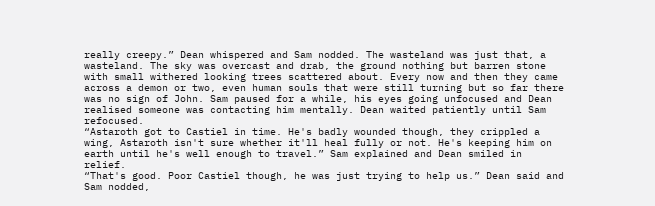really creepy.” Dean whispered and Sam nodded. The wasteland was just that, a wasteland. The sky was overcast and drab, the ground nothing but barren stone with small withered looking trees scattered about. Every now and then they came across a demon or two, even human souls that were still turning but so far there was no sign of John. Sam paused for a while, his eyes going unfocused and Dean realised someone was contacting him mentally. Dean waited patiently until Sam refocused.
“Astaroth got to Castiel in time. He's badly wounded though, they crippled a wing, Astaroth isn't sure whether it'll heal fully or not. He's keeping him on earth until he's well enough to travel.” Sam explained and Dean smiled in relief.
“That's good. Poor Castiel though, he was just trying to help us.” Dean said and Sam nodded,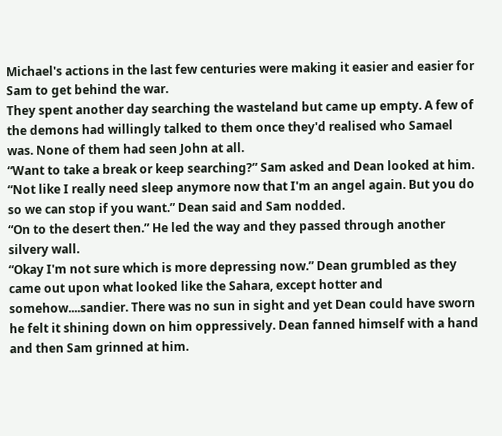Michael's actions in the last few centuries were making it easier and easier for Sam to get behind the war.
They spent another day searching the wasteland but came up empty. A few of the demons had willingly talked to them once they'd realised who Samael was. None of them had seen John at all.
“Want to take a break or keep searching?” Sam asked and Dean looked at him.
“Not like I really need sleep anymore now that I'm an angel again. But you do so we can stop if you want.” Dean said and Sam nodded.
“On to the desert then.” He led the way and they passed through another silvery wall.
“Okay I'm not sure which is more depressing now.” Dean grumbled as they came out upon what looked like the Sahara, except hotter and somehow....sandier. There was no sun in sight and yet Dean could have sworn he felt it shining down on him oppressively. Dean fanned himself with a hand and then Sam grinned at him.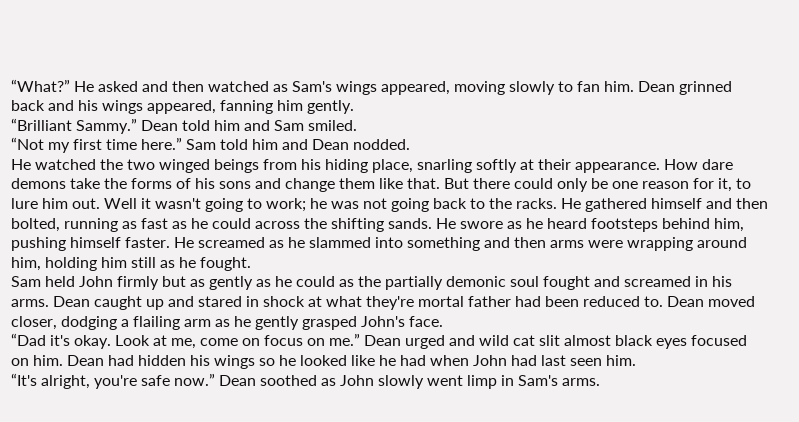“What?” He asked and then watched as Sam's wings appeared, moving slowly to fan him. Dean grinned back and his wings appeared, fanning him gently.
“Brilliant Sammy.” Dean told him and Sam smiled.
“Not my first time here.” Sam told him and Dean nodded.
He watched the two winged beings from his hiding place, snarling softly at their appearance. How dare demons take the forms of his sons and change them like that. But there could only be one reason for it, to lure him out. Well it wasn't going to work; he was not going back to the racks. He gathered himself and then bolted, running as fast as he could across the shifting sands. He swore as he heard footsteps behind him, pushing himself faster. He screamed as he slammed into something and then arms were wrapping around him, holding him still as he fought.
Sam held John firmly but as gently as he could as the partially demonic soul fought and screamed in his arms. Dean caught up and stared in shock at what they're mortal father had been reduced to. Dean moved closer, dodging a flailing arm as he gently grasped John's face.
“Dad it's okay. Look at me, come on focus on me.” Dean urged and wild cat slit almost black eyes focused on him. Dean had hidden his wings so he looked like he had when John had last seen him.
“It's alright, you're safe now.” Dean soothed as John slowly went limp in Sam's arms.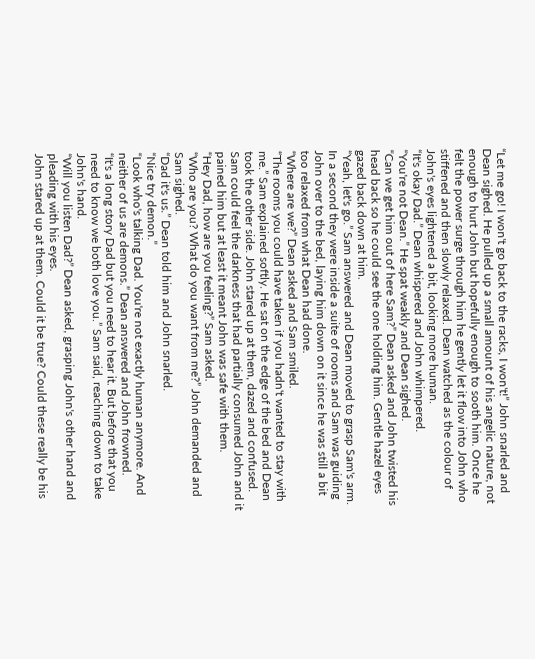“Let me go! I won't go back to the racks, I won't!” John snarled and Dean sighed. He pulled up a small amount of his angelic nature, not enough to hurt John but hopefully enough to sooth him. Once he felt the power surge through him he gently let it flow into John who stiffened and then slowly relaxed. Dean watched as the colour of John's eyes lightened a bit, looking more human.
“It's okay Dad.” Dean whispered and John whimpered.
“You're not Dean.” He spat weakly and Dean sighed.
“Can we get him out of here Sam?” Dean asked and John twisted his head back so he could see the one holding him. Gentle hazel eyes gazed back down at him.
“Yeah, let's go.” Sam answered and Dean moved to grasp Sam's arm. In a second they were inside a suite of rooms and Sam was guiding John over to the bed, laying him down on it since he was still a bit too relaxed from what Dean had done.
“Where are we?” Dean asked and Sam smiled.
“The rooms you could have taken if you hadn't wanted to stay with me.” Sam explained softly. He sat on the edge of the bed and Dean took the other side. John stared up at them, dazed and confused. Sam could feel the darkness that had partially consumed John and it pained him but at least it meant John was safe with them.
“Hey Dad, how are you feeling?” Sam asked.
“Who are you? What do you want from me?” John demanded and Sam sighed.
“Dad it's us.” Dean told him and John snarled.
“Nice try demon.”
“Look who's talking Dad. You're not exactly human anymore. And neither of us are demons.” Dean answered and John frowned.
“It's a long story Dad but you need to hear it. But before that you need to know we both love you.” Sam said, reaching down to take John's hand.
“Will you listen Dad?” Dean asked, grasping John's other hand and pleading with his eyes.
John stared up at them. Could it be true? Could these really be his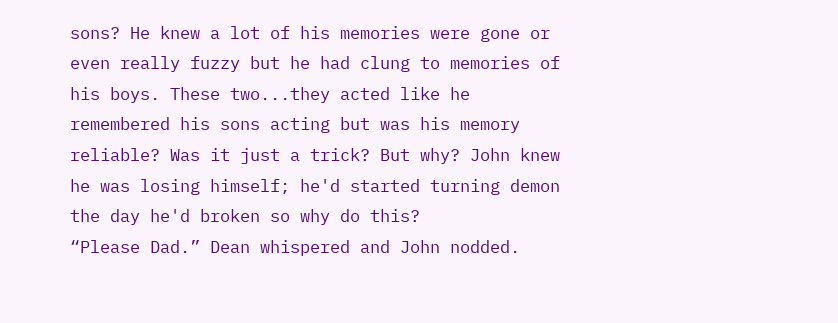sons? He knew a lot of his memories were gone or even really fuzzy but he had clung to memories of his boys. These two...they acted like he remembered his sons acting but was his memory reliable? Was it just a trick? But why? John knew he was losing himself; he'd started turning demon the day he'd broken so why do this?
“Please Dad.” Dean whispered and John nodded.